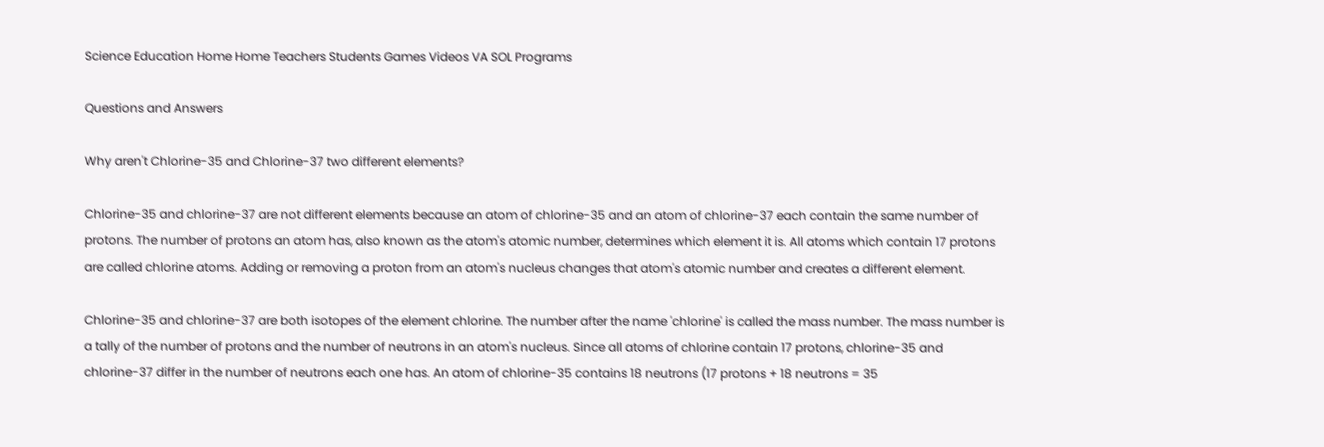Science Education Home Home Teachers Students Games Videos VA SOL Programs

Questions and Answers

Why aren't Chlorine-35 and Chlorine-37 two different elements?

Chlorine-35 and chlorine-37 are not different elements because an atom of chlorine-35 and an atom of chlorine-37 each contain the same number of protons. The number of protons an atom has, also known as the atom's atomic number, determines which element it is. All atoms which contain 17 protons are called chlorine atoms. Adding or removing a proton from an atom's nucleus changes that atom's atomic number and creates a different element.

Chlorine-35 and chlorine-37 are both isotopes of the element chlorine. The number after the name 'chlorine' is called the mass number. The mass number is a tally of the number of protons and the number of neutrons in an atom's nucleus. Since all atoms of chlorine contain 17 protons, chlorine-35 and chlorine-37 differ in the number of neutrons each one has. An atom of chlorine-35 contains 18 neutrons (17 protons + 18 neutrons = 35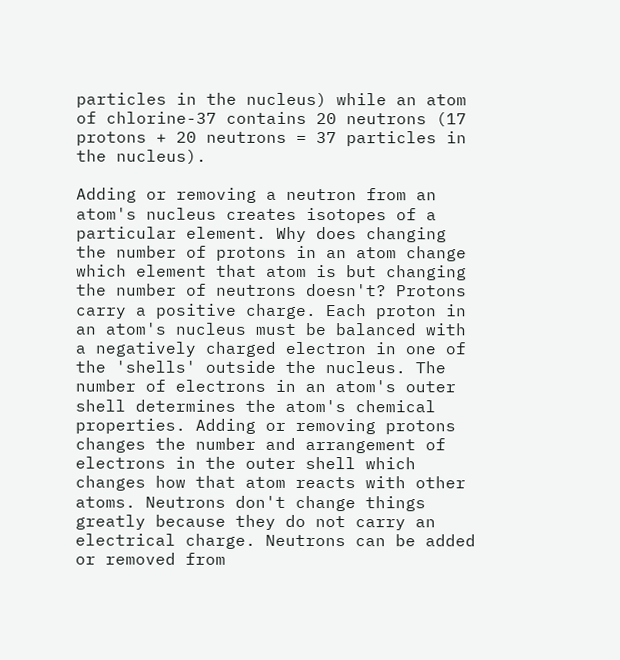particles in the nucleus) while an atom of chlorine-37 contains 20 neutrons (17 protons + 20 neutrons = 37 particles in the nucleus).

Adding or removing a neutron from an atom's nucleus creates isotopes of a particular element. Why does changing the number of protons in an atom change which element that atom is but changing the number of neutrons doesn't? Protons carry a positive charge. Each proton in an atom's nucleus must be balanced with a negatively charged electron in one of the 'shells' outside the nucleus. The number of electrons in an atom's outer shell determines the atom's chemical properties. Adding or removing protons changes the number and arrangement of electrons in the outer shell which changes how that atom reacts with other atoms. Neutrons don't change things greatly because they do not carry an electrical charge. Neutrons can be added or removed from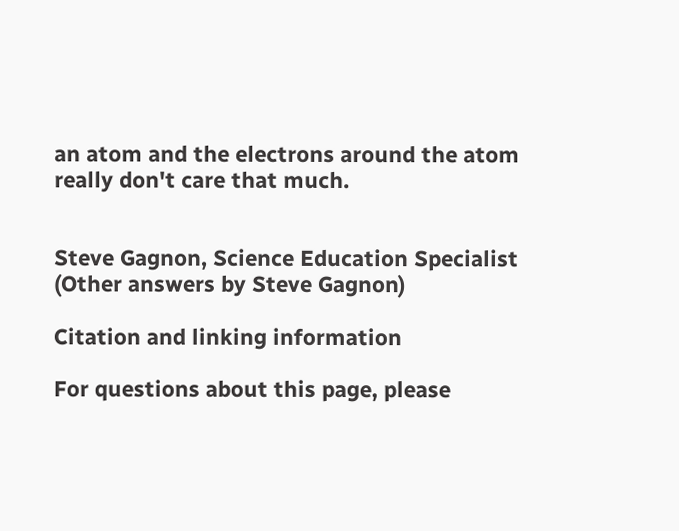an atom and the electrons around the atom really don't care that much.


Steve Gagnon, Science Education Specialist (Other answers by Steve Gagnon)

Citation and linking information

For questions about this page, please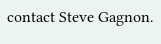contact Steve Gagnon.